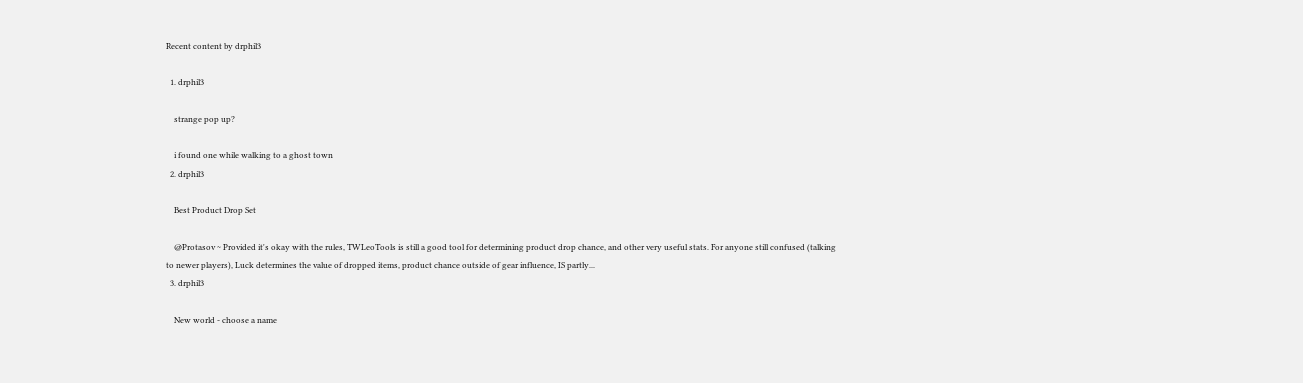Recent content by drphil3

  1. drphil3

    strange pop up?

    i found one while walking to a ghost town
  2. drphil3

    Best Product Drop Set

    @Protasov ~ Provided it's okay with the rules, TWLeoTools is still a good tool for determining product drop chance, and other very useful stats. For anyone still confused (talking to newer players), Luck determines the value of dropped items, product chance outside of gear influence, IS partly...
  3. drphil3

    New world - choose a name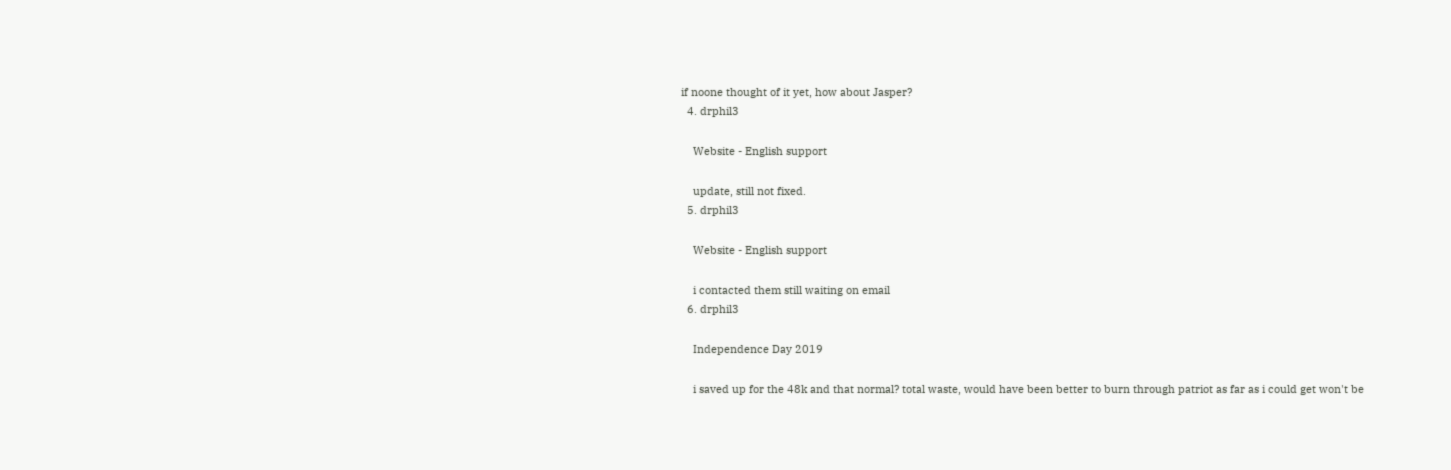if noone thought of it yet, how about Jasper?
  4. drphil3

    Website - English support

    update, still not fixed.
  5. drphil3

    Website - English support

    i contacted them still waiting on email
  6. drphil3

    Independence Day 2019

    i saved up for the 48k and that normal? total waste, would have been better to burn through patriot as far as i could get won't be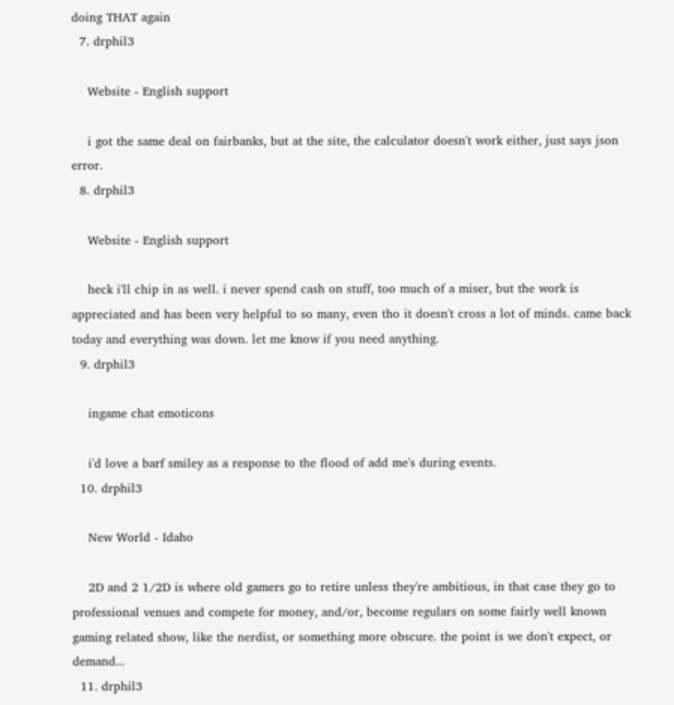doing THAT again
  7. drphil3

    Website - English support

    i got the same deal on fairbanks, but at the site, the calculator doesn't work either, just says json error.
  8. drphil3

    Website - English support

    heck i'll chip in as well. i never spend cash on stuff, too much of a miser, but the work is appreciated and has been very helpful to so many, even tho it doesn't cross a lot of minds. came back today and everything was down. let me know if you need anything.
  9. drphil3

    ingame chat emoticons

    i'd love a barf smiley as a response to the flood of add me's during events.
  10. drphil3

    New World - Idaho

    2D and 2 1/2D is where old gamers go to retire unless they're ambitious, in that case they go to professional venues and compete for money, and/or, become regulars on some fairly well known gaming related show, like the nerdist, or something more obscure. the point is we don't expect, or demand...
  11. drphil3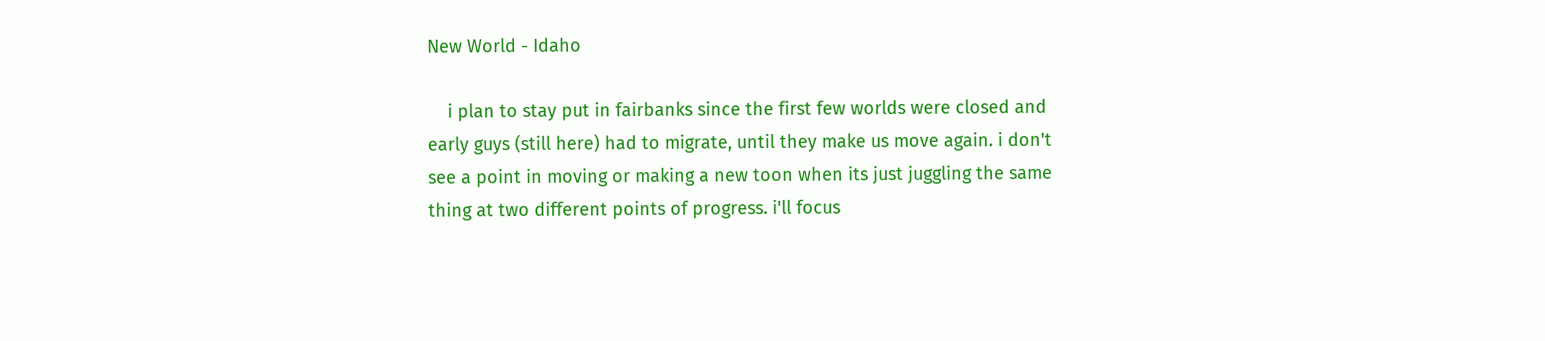New World - Idaho

    i plan to stay put in fairbanks since the first few worlds were closed and early guys (still here) had to migrate, until they make us move again. i don't see a point in moving or making a new toon when its just juggling the same thing at two different points of progress. i'll focus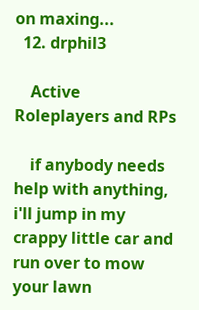on maxing...
  12. drphil3

    Active Roleplayers and RPs

    if anybody needs help with anything, i'll jump in my crappy little car and run over to mow your lawn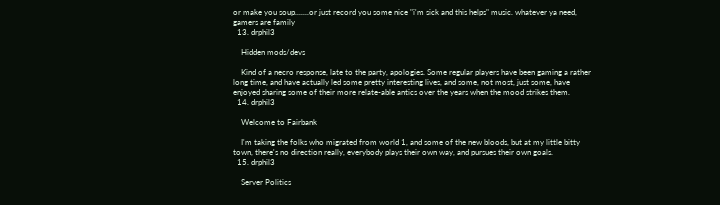or make you soup.......or just record you some nice "i'm sick and this helps" music. whatever ya need, gamers are family
  13. drphil3

    Hidden mods/devs

    Kind of a necro response, late to the party, apologies. Some regular players have been gaming a rather long time, and have actually led some pretty interesting lives, and some, not most, just some, have enjoyed sharing some of their more relate-able antics over the years when the mood strikes them.
  14. drphil3

    Welcome to Fairbank

    I'm taking the folks who migrated from world 1, and some of the new bloods, but at my little bitty town, there's no direction really, everybody plays their own way, and pursues their own goals.
  15. drphil3

    Server Politics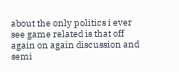about the only politics i ever see game related is that off again on again discussion and semi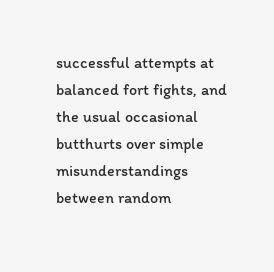successful attempts at balanced fort fights, and the usual occasional butthurts over simple misunderstandings between random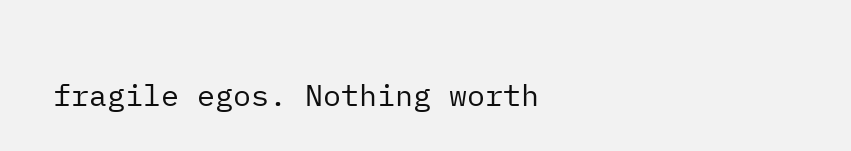fragile egos. Nothing worth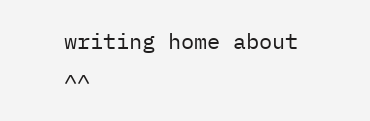writing home about ^^